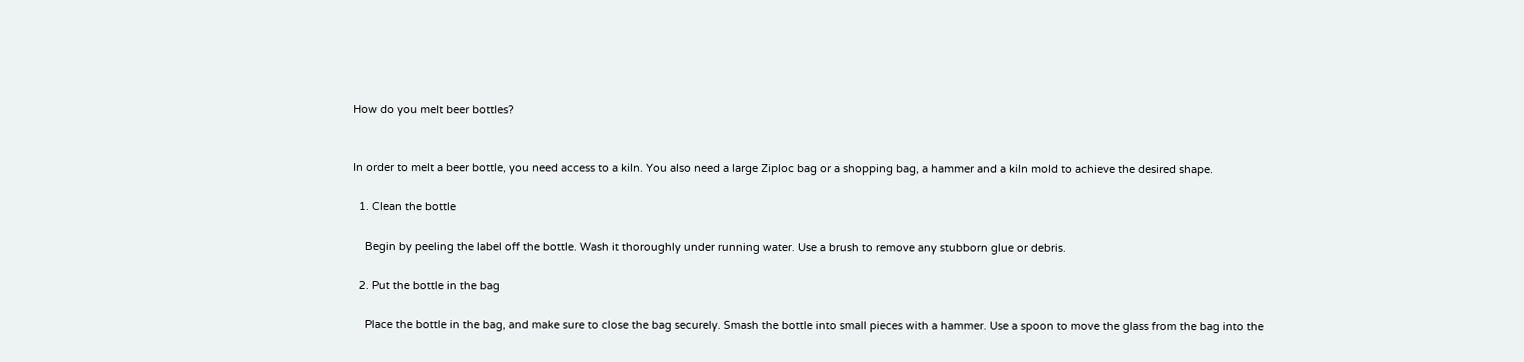How do you melt beer bottles?


In order to melt a beer bottle, you need access to a kiln. You also need a large Ziploc bag or a shopping bag, a hammer and a kiln mold to achieve the desired shape.

  1. Clean the bottle

    Begin by peeling the label off the bottle. Wash it thoroughly under running water. Use a brush to remove any stubborn glue or debris.

  2. Put the bottle in the bag

    Place the bottle in the bag, and make sure to close the bag securely. Smash the bottle into small pieces with a hammer. Use a spoon to move the glass from the bag into the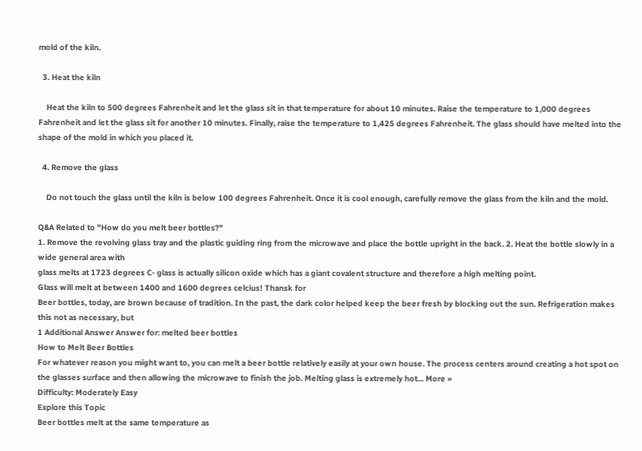mold of the kiln.

  3. Heat the kiln

    Heat the kiln to 500 degrees Fahrenheit and let the glass sit in that temperature for about 10 minutes. Raise the temperature to 1,000 degrees Fahrenheit and let the glass sit for another 10 minutes. Finally, raise the temperature to 1,425 degrees Fahrenheit. The glass should have melted into the shape of the mold in which you placed it.

  4. Remove the glass

    Do not touch the glass until the kiln is below 100 degrees Fahrenheit. Once it is cool enough, carefully remove the glass from the kiln and the mold.

Q&A Related to "How do you melt beer bottles?"
1. Remove the revolving glass tray and the plastic guiding ring from the microwave and place the bottle upright in the back. 2. Heat the bottle slowly in a wide general area with
glass melts at 1723 degrees C- glass is actually silicon oxide which has a giant covalent structure and therefore a high melting point.
Glass will melt at between 1400 and 1600 degrees celcius! Thansk for
Beer bottles, today, are brown because of tradition. In the past, the dark color helped keep the beer fresh by blocking out the sun. Refrigeration makes this not as necessary, but
1 Additional Answer Answer for: melted beer bottles
How to Melt Beer Bottles
For whatever reason you might want to, you can melt a beer bottle relatively easily at your own house. The process centers around creating a hot spot on the glasses surface and then allowing the microwave to finish the job. Melting glass is extremely hot... More »
Difficulty: Moderately Easy
Explore this Topic
Beer bottles melt at the same temperature as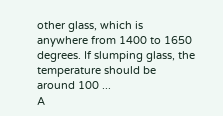other glass, which is anywhere from 1400 to 1650 degrees. If slumping glass, the temperature should be around 100 ...
A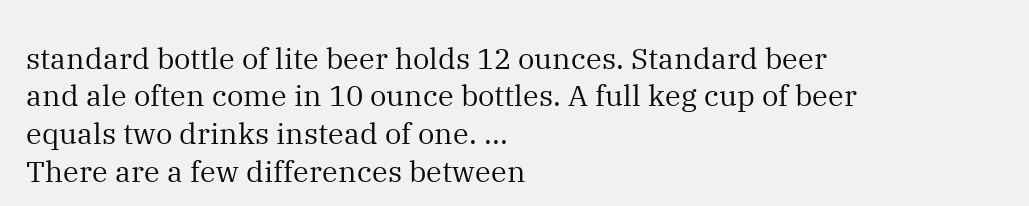standard bottle of lite beer holds 12 ounces. Standard beer and ale often come in 10 ounce bottles. A full keg cup of beer equals two drinks instead of one. ...
There are a few differences between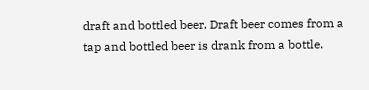draft and bottled beer. Draft beer comes from a tap and bottled beer is drank from a bottle.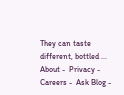They can taste different, bottled ...
About -  Privacy -  Careers -  Ask Blog -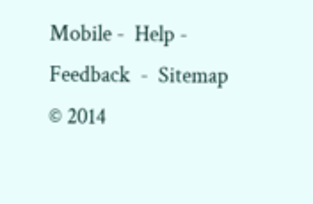Mobile -  Help -  Feedback  -  Sitemap  © 2014